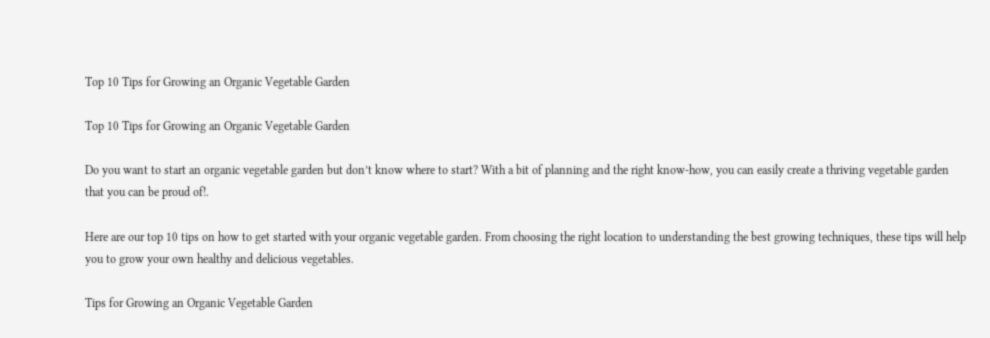Top 10 Tips for Growing an Organic Vegetable Garden

Top 10 Tips for Growing an Organic Vegetable Garden

Do you want to start an organic vegetable garden but don’t know where to start? With a bit of planning and the right know-how, you can easily create a thriving vegetable garden that you can be proud of!.

Here are our top 10 tips on how to get started with your organic vegetable garden. From choosing the right location to understanding the best growing techniques, these tips will help you to grow your own healthy and delicious vegetables.

Tips for Growing an Organic Vegetable Garden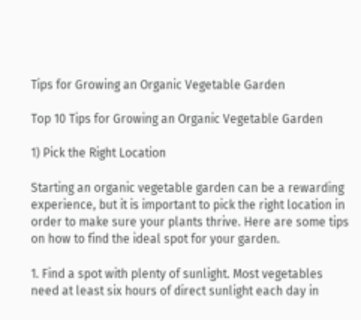Tips for Growing an Organic Vegetable Garden

Top 10 Tips for Growing an Organic Vegetable Garden

1) Pick the Right Location

Starting an organic vegetable garden can be a rewarding experience, but it is important to pick the right location in order to make sure your plants thrive. Here are some tips on how to find the ideal spot for your garden.

1. Find a spot with plenty of sunlight. Most vegetables need at least six hours of direct sunlight each day in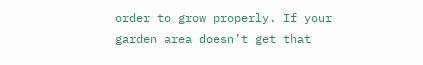order to grow properly. If your garden area doesn’t get that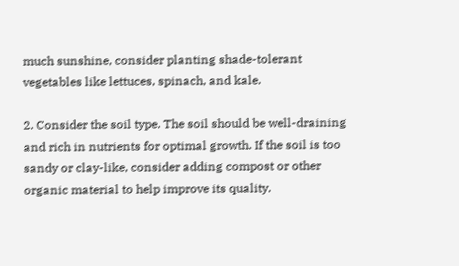much sunshine, consider planting shade-tolerant vegetables like lettuces, spinach, and kale.

2. Consider the soil type. The soil should be well-draining and rich in nutrients for optimal growth. If the soil is too sandy or clay-like, consider adding compost or other organic material to help improve its quality.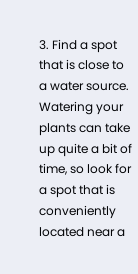3. Find a spot that is close to a water source. Watering your plants can take up quite a bit of time, so look for a spot that is conveniently located near a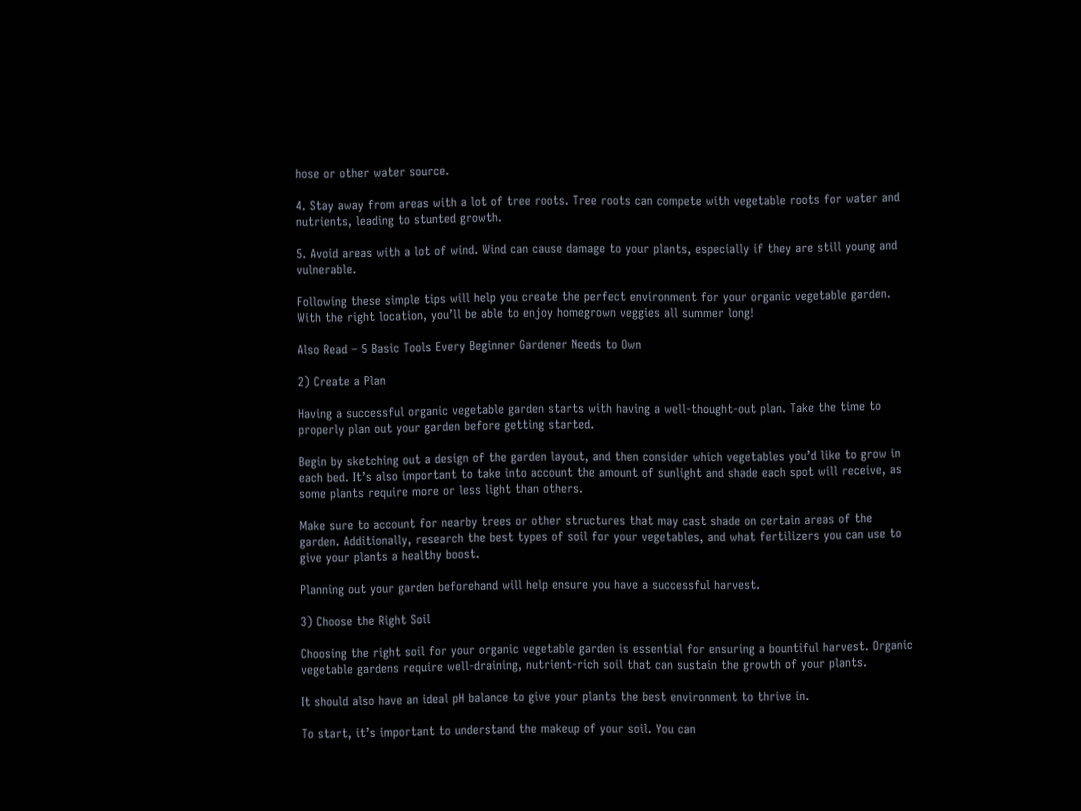hose or other water source.

4. Stay away from areas with a lot of tree roots. Tree roots can compete with vegetable roots for water and nutrients, leading to stunted growth.

5. Avoid areas with a lot of wind. Wind can cause damage to your plants, especially if they are still young and vulnerable.

Following these simple tips will help you create the perfect environment for your organic vegetable garden. With the right location, you’ll be able to enjoy homegrown veggies all summer long!

Also Read – 5 Basic Tools Every Beginner Gardener Needs to Own

2) Create a Plan

Having a successful organic vegetable garden starts with having a well-thought-out plan. Take the time to properly plan out your garden before getting started.

Begin by sketching out a design of the garden layout, and then consider which vegetables you’d like to grow in each bed. It’s also important to take into account the amount of sunlight and shade each spot will receive, as some plants require more or less light than others.

Make sure to account for nearby trees or other structures that may cast shade on certain areas of the garden. Additionally, research the best types of soil for your vegetables, and what fertilizers you can use to give your plants a healthy boost.

Planning out your garden beforehand will help ensure you have a successful harvest.

3) Choose the Right Soil

Choosing the right soil for your organic vegetable garden is essential for ensuring a bountiful harvest. Organic vegetable gardens require well-draining, nutrient-rich soil that can sustain the growth of your plants.

It should also have an ideal pH balance to give your plants the best environment to thrive in.

To start, it’s important to understand the makeup of your soil. You can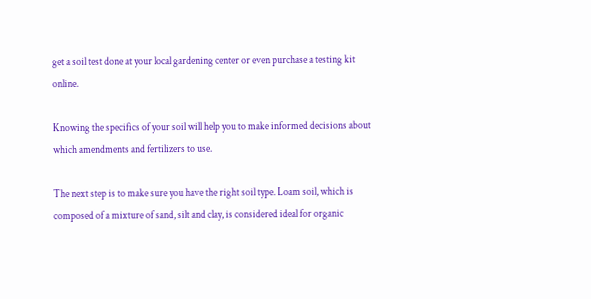get a soil test done at your local gardening center or even purchase a testing kit online.

Knowing the specifics of your soil will help you to make informed decisions about which amendments and fertilizers to use.

The next step is to make sure you have the right soil type. Loam soil, which is composed of a mixture of sand, silt and clay, is considered ideal for organic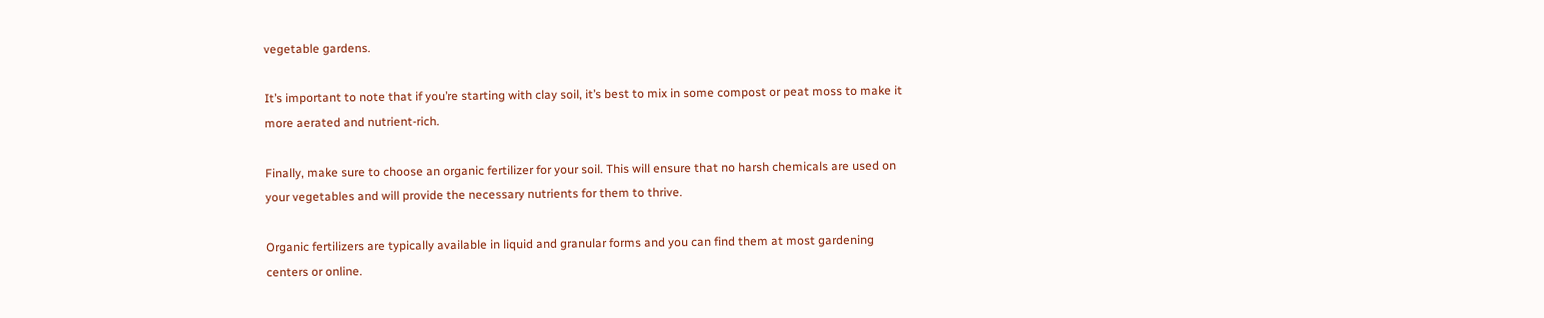vegetable gardens.

It’s important to note that if you’re starting with clay soil, it’s best to mix in some compost or peat moss to make it more aerated and nutrient-rich.

Finally, make sure to choose an organic fertilizer for your soil. This will ensure that no harsh chemicals are used on your vegetables and will provide the necessary nutrients for them to thrive.

Organic fertilizers are typically available in liquid and granular forms and you can find them at most gardening centers or online.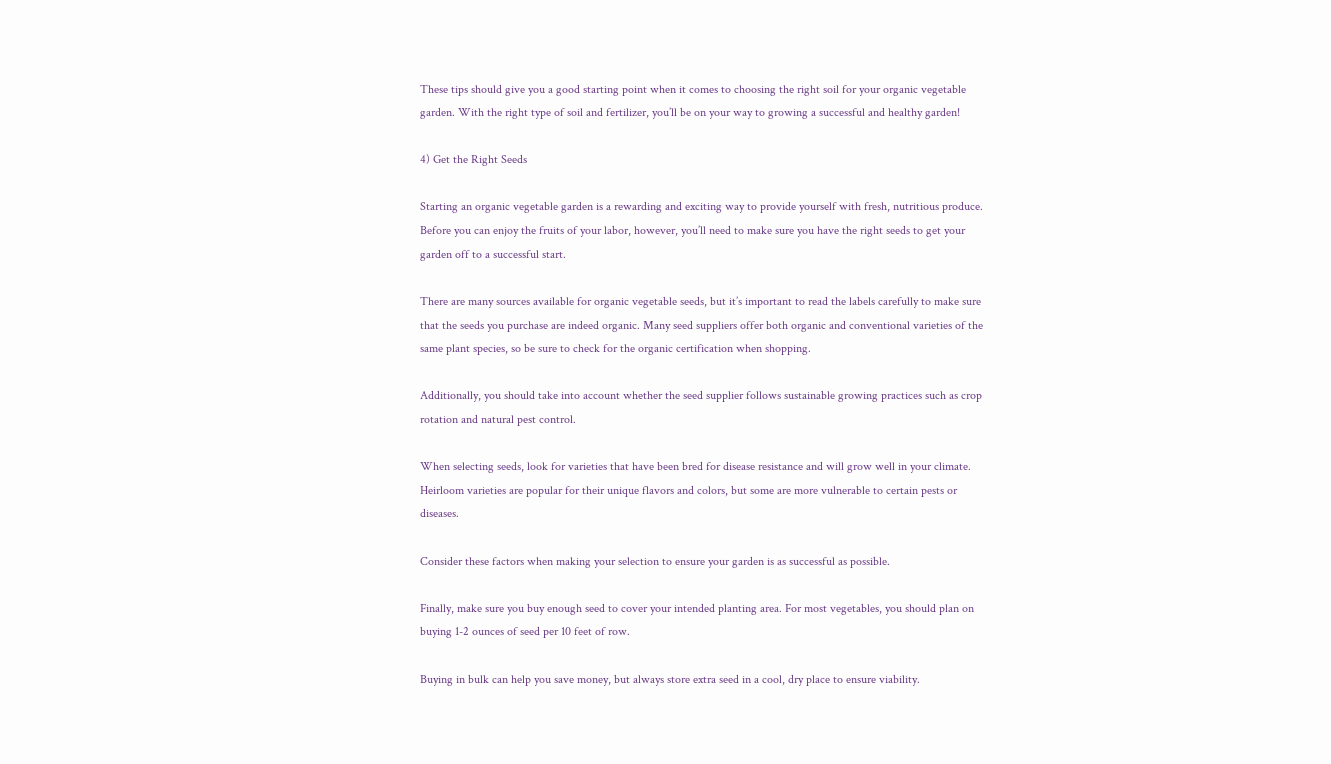These tips should give you a good starting point when it comes to choosing the right soil for your organic vegetable garden. With the right type of soil and fertilizer, you’ll be on your way to growing a successful and healthy garden!

4) Get the Right Seeds

Starting an organic vegetable garden is a rewarding and exciting way to provide yourself with fresh, nutritious produce. Before you can enjoy the fruits of your labor, however, you’ll need to make sure you have the right seeds to get your garden off to a successful start.

There are many sources available for organic vegetable seeds, but it’s important to read the labels carefully to make sure that the seeds you purchase are indeed organic. Many seed suppliers offer both organic and conventional varieties of the same plant species, so be sure to check for the organic certification when shopping.

Additionally, you should take into account whether the seed supplier follows sustainable growing practices such as crop rotation and natural pest control.

When selecting seeds, look for varieties that have been bred for disease resistance and will grow well in your climate. Heirloom varieties are popular for their unique flavors and colors, but some are more vulnerable to certain pests or diseases.

Consider these factors when making your selection to ensure your garden is as successful as possible.

Finally, make sure you buy enough seed to cover your intended planting area. For most vegetables, you should plan on buying 1-2 ounces of seed per 10 feet of row.

Buying in bulk can help you save money, but always store extra seed in a cool, dry place to ensure viability.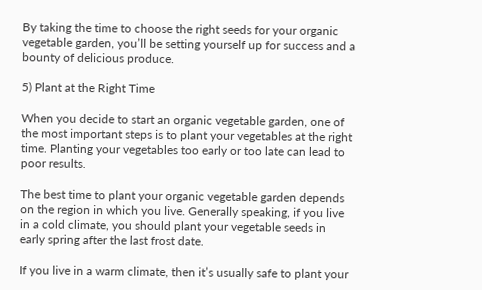By taking the time to choose the right seeds for your organic vegetable garden, you’ll be setting yourself up for success and a bounty of delicious produce.

5) Plant at the Right Time

When you decide to start an organic vegetable garden, one of the most important steps is to plant your vegetables at the right time. Planting your vegetables too early or too late can lead to poor results.

The best time to plant your organic vegetable garden depends on the region in which you live. Generally speaking, if you live in a cold climate, you should plant your vegetable seeds in early spring after the last frost date.

If you live in a warm climate, then it’s usually safe to plant your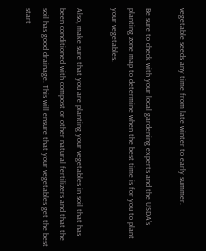vegetable seeds any time from late winter to early summer.

Be sure to check with your local gardening experts and the USDA’s planting zone map to determine when the best time is for you to plant your vegetables.

Also, make sure that you are planting your vegetables in soil that has been conditioned with compost or other natural fertilizers and that the soil has good drainage. This will ensure that your vegetables get the best start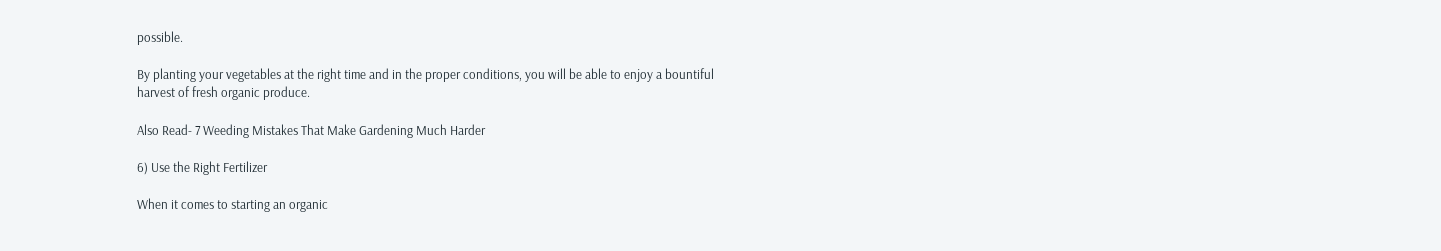possible.

By planting your vegetables at the right time and in the proper conditions, you will be able to enjoy a bountiful harvest of fresh organic produce.

Also Read- 7 Weeding Mistakes That Make Gardening Much Harder

6) Use the Right Fertilizer

When it comes to starting an organic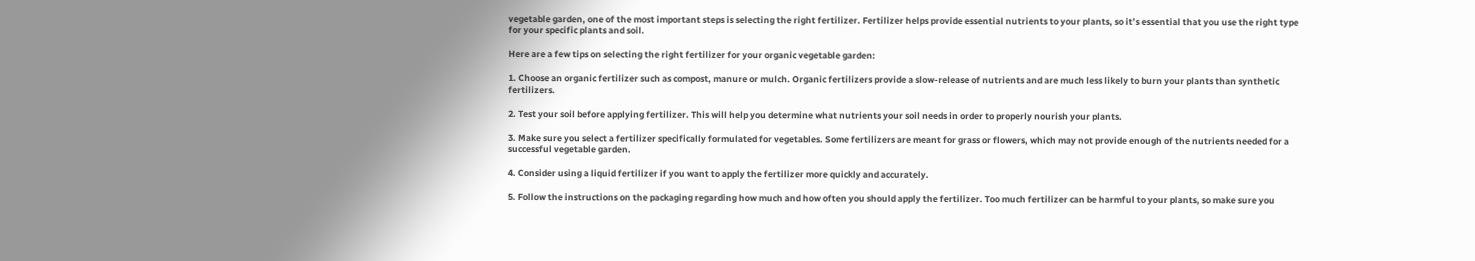vegetable garden, one of the most important steps is selecting the right fertilizer. Fertilizer helps provide essential nutrients to your plants, so it’s essential that you use the right type for your specific plants and soil.

Here are a few tips on selecting the right fertilizer for your organic vegetable garden:

1. Choose an organic fertilizer such as compost, manure or mulch. Organic fertilizers provide a slow-release of nutrients and are much less likely to burn your plants than synthetic fertilizers.

2. Test your soil before applying fertilizer. This will help you determine what nutrients your soil needs in order to properly nourish your plants.

3. Make sure you select a fertilizer specifically formulated for vegetables. Some fertilizers are meant for grass or flowers, which may not provide enough of the nutrients needed for a successful vegetable garden.

4. Consider using a liquid fertilizer if you want to apply the fertilizer more quickly and accurately.

5. Follow the instructions on the packaging regarding how much and how often you should apply the fertilizer. Too much fertilizer can be harmful to your plants, so make sure you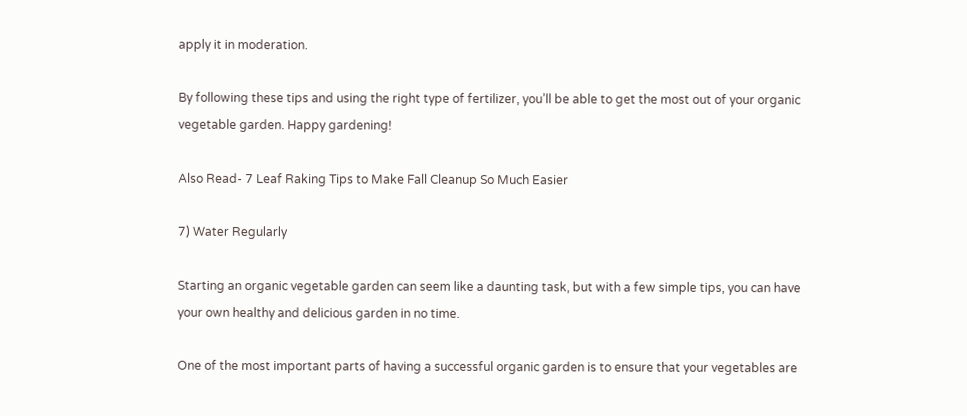apply it in moderation.

By following these tips and using the right type of fertilizer, you’ll be able to get the most out of your organic vegetable garden. Happy gardening!

Also Read- 7 Leaf Raking Tips to Make Fall Cleanup So Much Easier

7) Water Regularly

Starting an organic vegetable garden can seem like a daunting task, but with a few simple tips, you can have your own healthy and delicious garden in no time.

One of the most important parts of having a successful organic garden is to ensure that your vegetables are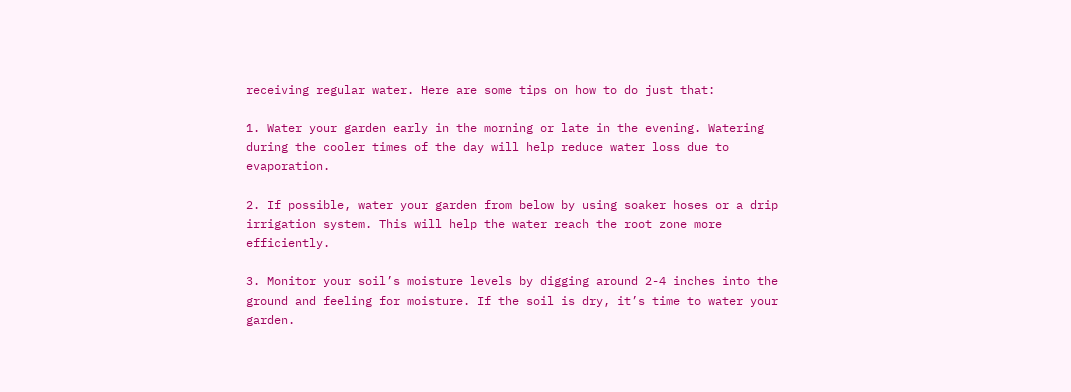receiving regular water. Here are some tips on how to do just that:

1. Water your garden early in the morning or late in the evening. Watering during the cooler times of the day will help reduce water loss due to evaporation.

2. If possible, water your garden from below by using soaker hoses or a drip irrigation system. This will help the water reach the root zone more efficiently.

3. Monitor your soil’s moisture levels by digging around 2-4 inches into the ground and feeling for moisture. If the soil is dry, it’s time to water your garden.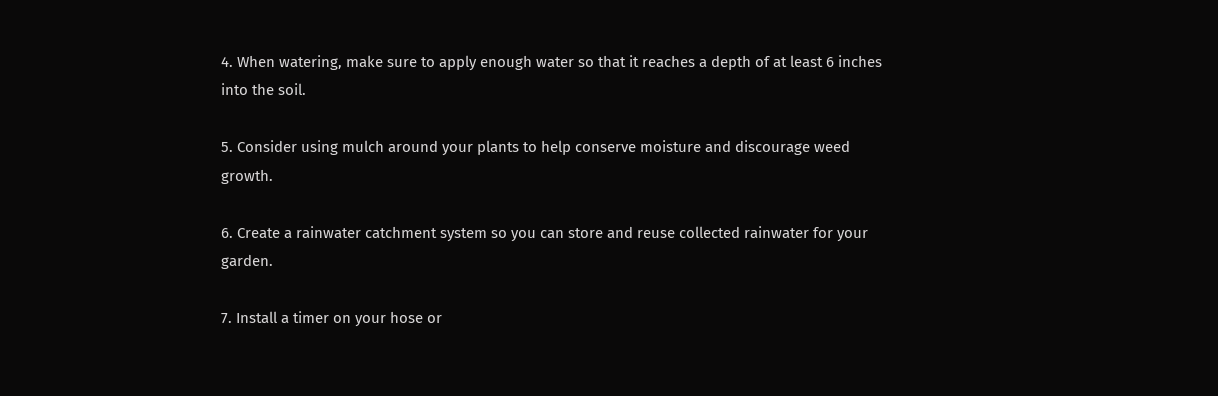4. When watering, make sure to apply enough water so that it reaches a depth of at least 6 inches into the soil.

5. Consider using mulch around your plants to help conserve moisture and discourage weed growth.

6. Create a rainwater catchment system so you can store and reuse collected rainwater for your garden.

7. Install a timer on your hose or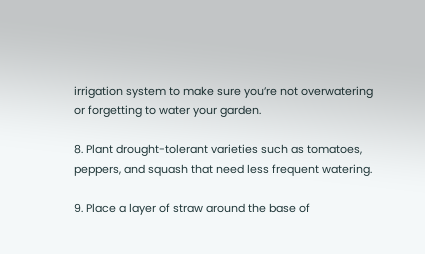irrigation system to make sure you’re not overwatering or forgetting to water your garden.

8. Plant drought-tolerant varieties such as tomatoes, peppers, and squash that need less frequent watering.

9. Place a layer of straw around the base of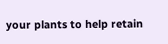your plants to help retain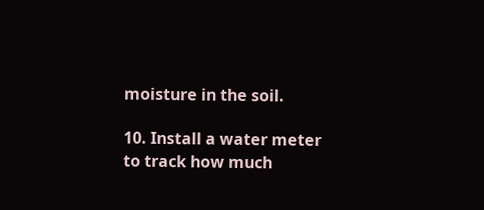moisture in the soil.

10. Install a water meter to track how much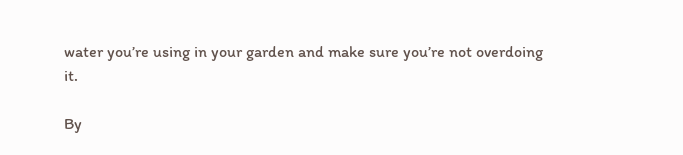water you’re using in your garden and make sure you’re not overdoing it.

By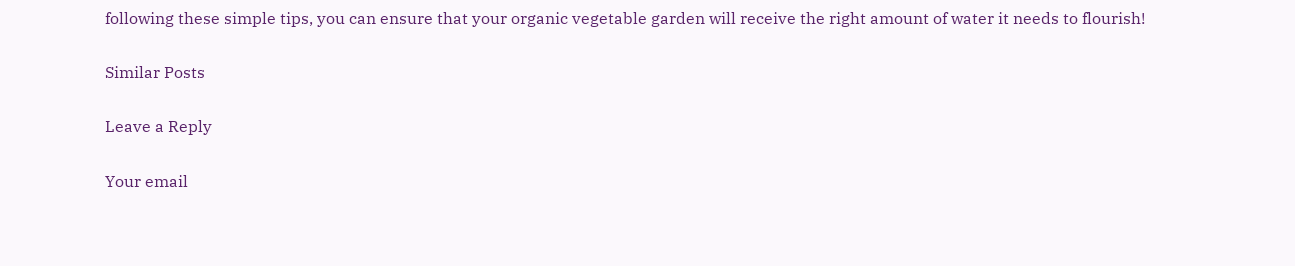following these simple tips, you can ensure that your organic vegetable garden will receive the right amount of water it needs to flourish!

Similar Posts

Leave a Reply

Your email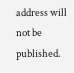address will not be published.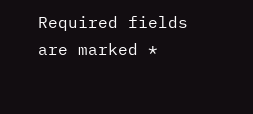Required fields are marked *